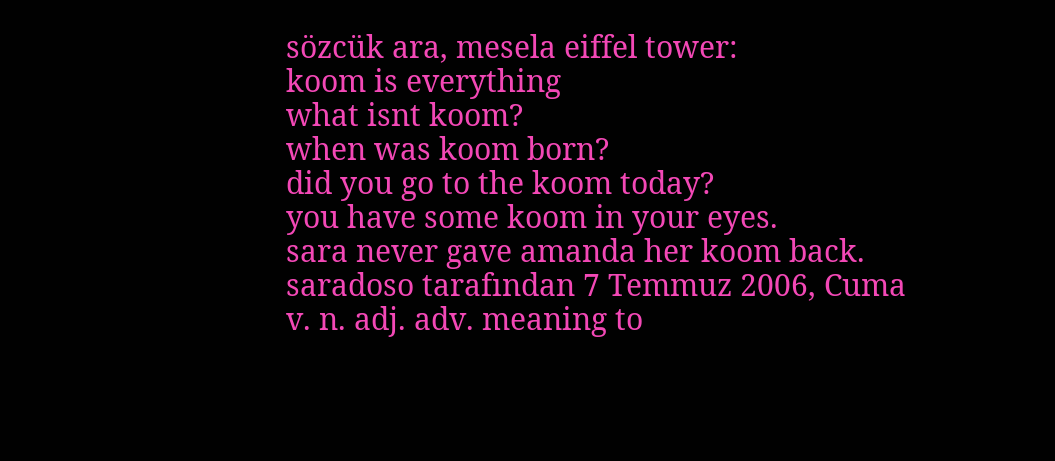sözcük ara, mesela eiffel tower:
koom is everything
what isnt koom?
when was koom born?
did you go to the koom today?
you have some koom in your eyes.
sara never gave amanda her koom back.
saradoso tarafından 7 Temmuz 2006, Cuma
v. n. adj. adv. meaning to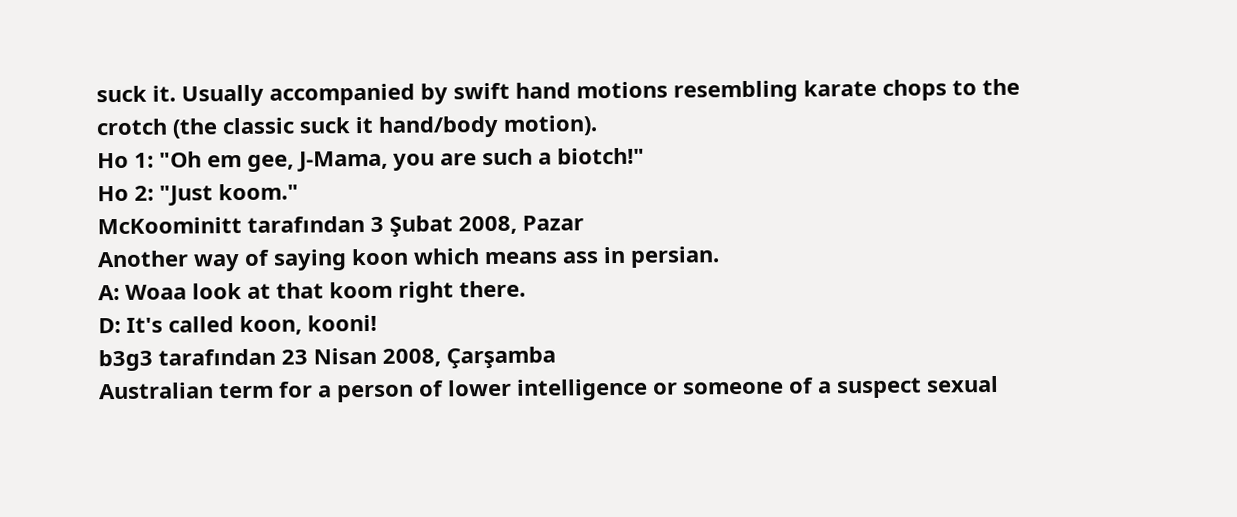suck it. Usually accompanied by swift hand motions resembling karate chops to the crotch (the classic suck it hand/body motion).
Ho 1: "Oh em gee, J-Mama, you are such a biotch!"
Ho 2: "Just koom."
McKoominitt tarafından 3 Şubat 2008, Pazar
Another way of saying koon which means ass in persian.
A: Woaa look at that koom right there.
D: It's called koon, kooni!
b3g3 tarafından 23 Nisan 2008, Çarşamba
Australian term for a person of lower intelligence or someone of a suspect sexual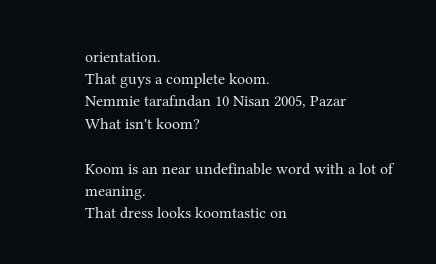orientation.
That guys a complete koom.
Nemmie tarafından 10 Nisan 2005, Pazar
What isn't koom?

Koom is an near undefinable word with a lot of meaning.
That dress looks koomtastic on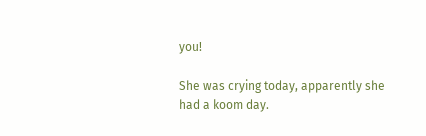you!

She was crying today, apparently she had a koom day.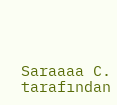Saraaaa C. tarafından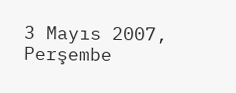3 Mayıs 2007, Perşembe